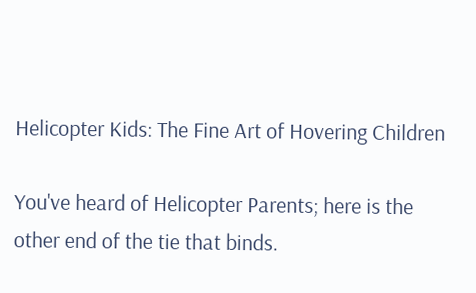Helicopter Kids: The Fine Art of Hovering Children

You've heard of Helicopter Parents; here is the other end of the tie that binds.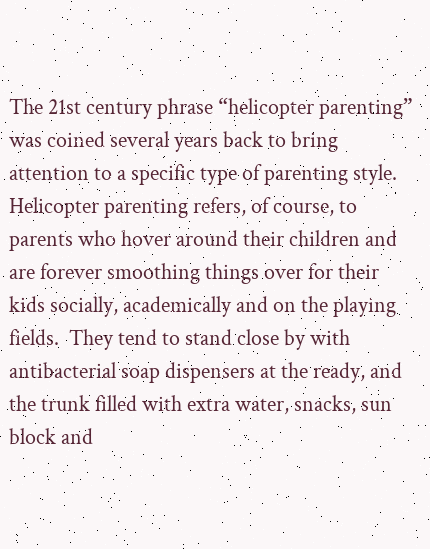The 21st century phrase “helicopter parenting” was coined several years back to bring attention to a specific type of parenting style. Helicopter parenting refers, of course, to parents who hover around their children and are forever smoothing things over for their kids socially, academically and on the playing fields.  They tend to stand close by with antibacterial soap dispensers at the ready, and the trunk filled with extra water, snacks, sun block and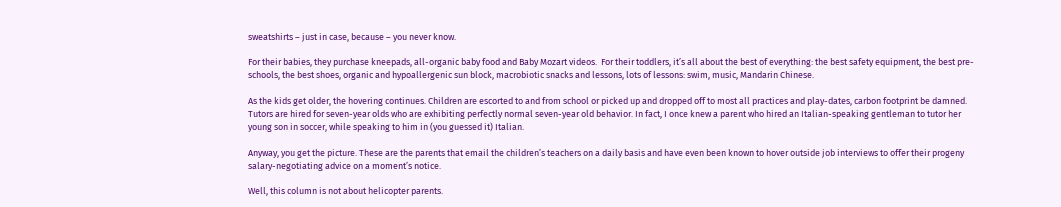sweatshirts – just in case, because – you never know.

For their babies, they purchase kneepads, all-organic baby food and Baby Mozart videos.  For their toddlers, it’s all about the best of everything: the best safety equipment, the best pre-schools, the best shoes, organic and hypoallergenic sun block, macrobiotic snacks and lessons, lots of lessons: swim, music, Mandarin Chinese.

As the kids get older, the hovering continues. Children are escorted to and from school or picked up and dropped off to most all practices and play-dates, carbon footprint be damned. Tutors are hired for seven-year olds who are exhibiting perfectly normal seven-year old behavior. In fact, I once knew a parent who hired an Italian-speaking gentleman to tutor her young son in soccer, while speaking to him in (you guessed it) Italian.

Anyway, you get the picture. These are the parents that email the children’s teachers on a daily basis and have even been known to hover outside job interviews to offer their progeny salary-negotiating advice on a moment’s notice.

Well, this column is not about helicopter parents.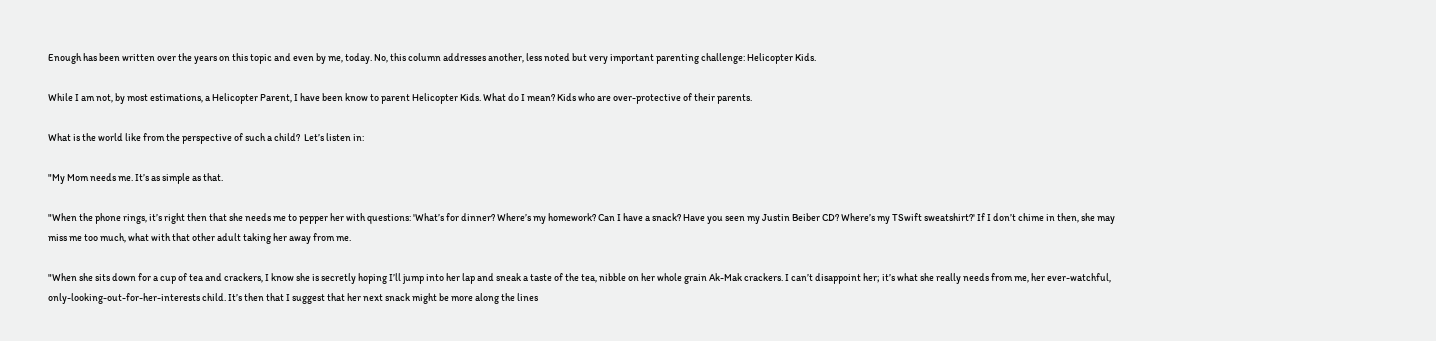Enough has been written over the years on this topic and even by me, today. No, this column addresses another, less noted but very important parenting challenge: Helicopter Kids.

While I am not, by most estimations, a Helicopter Parent, I have been know to parent Helicopter Kids. What do I mean? Kids who are over-protective of their parents.

What is the world like from the perspective of such a child?  Let’s listen in:

"My Mom needs me. It’s as simple as that.

"When the phone rings, it’s right then that she needs me to pepper her with questions: 'What’s for dinner? Where’s my homework? Can I have a snack? Have you seen my Justin Beiber CD? Where’s my TSwift sweatshirt?' If I don’t chime in then, she may miss me too much, what with that other adult taking her away from me.

"When she sits down for a cup of tea and crackers, I know she is secretly hoping I’ll jump into her lap and sneak a taste of the tea, nibble on her whole grain Ak-Mak crackers. I can’t disappoint her; it’s what she really needs from me, her ever-watchful, only-looking-out-for-her-interests child. It’s then that I suggest that her next snack might be more along the lines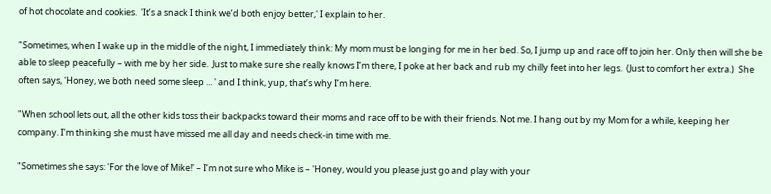of hot chocolate and cookies.  'It’s a snack I think we’d both enjoy better,' I explain to her.

"Sometimes, when I wake up in the middle of the night, I immediately think: My mom must be longing for me in her bed. So, I jump up and race off to join her. Only then will she be able to sleep peacefully – with me by her side.  Just to make sure she really knows I’m there, I poke at her back and rub my chilly feet into her legs.  (Just to comfort her extra.)  She often says, 'Honey, we both need some sleep ... ' and I think, yup, that’s why I’m here.

"When school lets out, all the other kids toss their backpacks toward their moms and race off to be with their friends. Not me. I hang out by my Mom for a while, keeping her company. I’m thinking she must have missed me all day and needs check-in time with me.

"Sometimes she says: 'For the love of Mike!' – I’m not sure who Mike is – 'Honey, would you please just go and play with your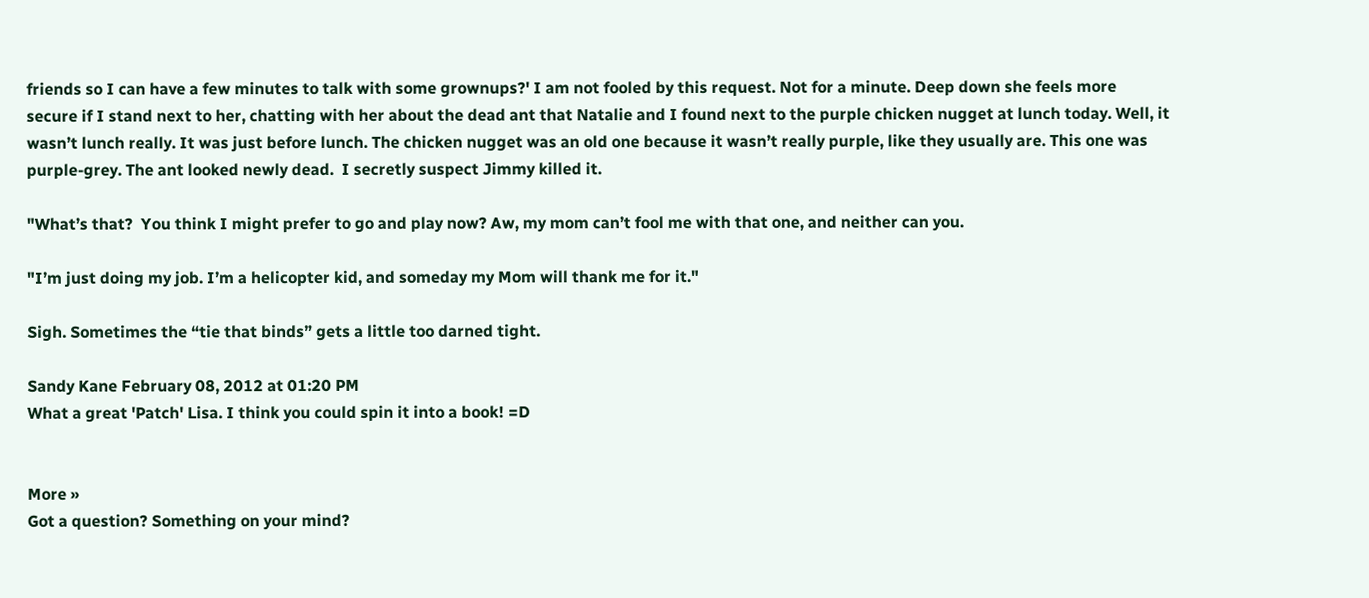friends so I can have a few minutes to talk with some grownups?' I am not fooled by this request. Not for a minute. Deep down she feels more secure if I stand next to her, chatting with her about the dead ant that Natalie and I found next to the purple chicken nugget at lunch today. Well, it wasn’t lunch really. It was just before lunch. The chicken nugget was an old one because it wasn’t really purple, like they usually are. This one was purple-grey. The ant looked newly dead.  I secretly suspect Jimmy killed it.

"What’s that?  You think I might prefer to go and play now? Aw, my mom can’t fool me with that one, and neither can you.

"I’m just doing my job. I’m a helicopter kid, and someday my Mom will thank me for it."

Sigh. Sometimes the “tie that binds” gets a little too darned tight.

Sandy Kane February 08, 2012 at 01:20 PM
What a great 'Patch' Lisa. I think you could spin it into a book! =D


More »
Got a question? Something on your mind?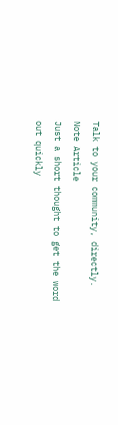Talk to your community, directly.
Note Article
Just a short thought to get the word out quickly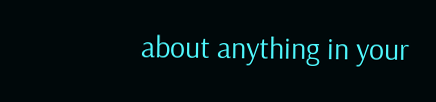about anything in your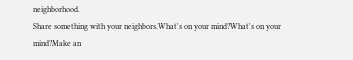neighborhood.
Share something with your neighbors.What's on your mind?What's on your mind?Make an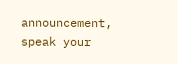announcement, speak your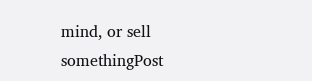mind, or sell somethingPost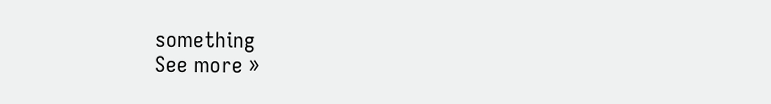something
See more »